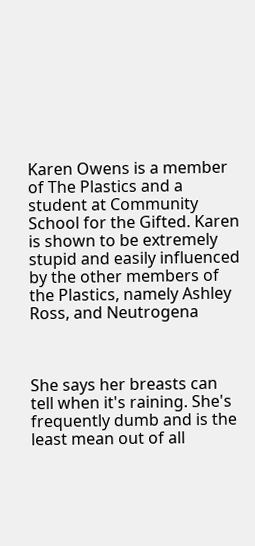Karen Owens is a member of The Plastics and a student at Community School for the Gifted. Karen is shown to be extremely stupid and easily influenced by the other members of the Plastics, namely Ashley Ross, and Neutrogena



She says her breasts can tell when it's raining. She's frequently dumb and is the least mean out of all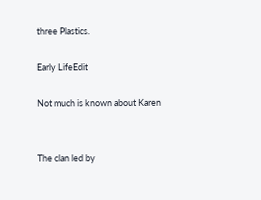three Plastics.

Early LifeEdit

Not much is known about Karen


The clan led by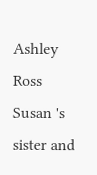Ashley Ross Susan 's sister and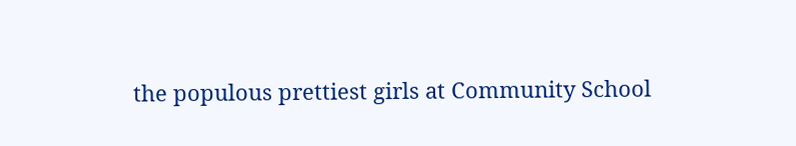the populous prettiest girls at Community School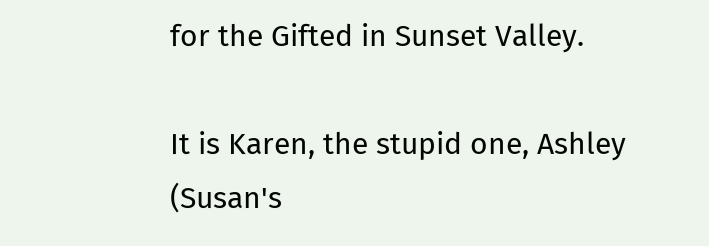for the Gifted in Sunset Valley.

It is Karen, the stupid one, Ashley (Susan's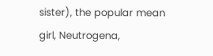sister), the popular mean girl, Neutrogena,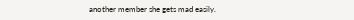another member she gets mad easily.